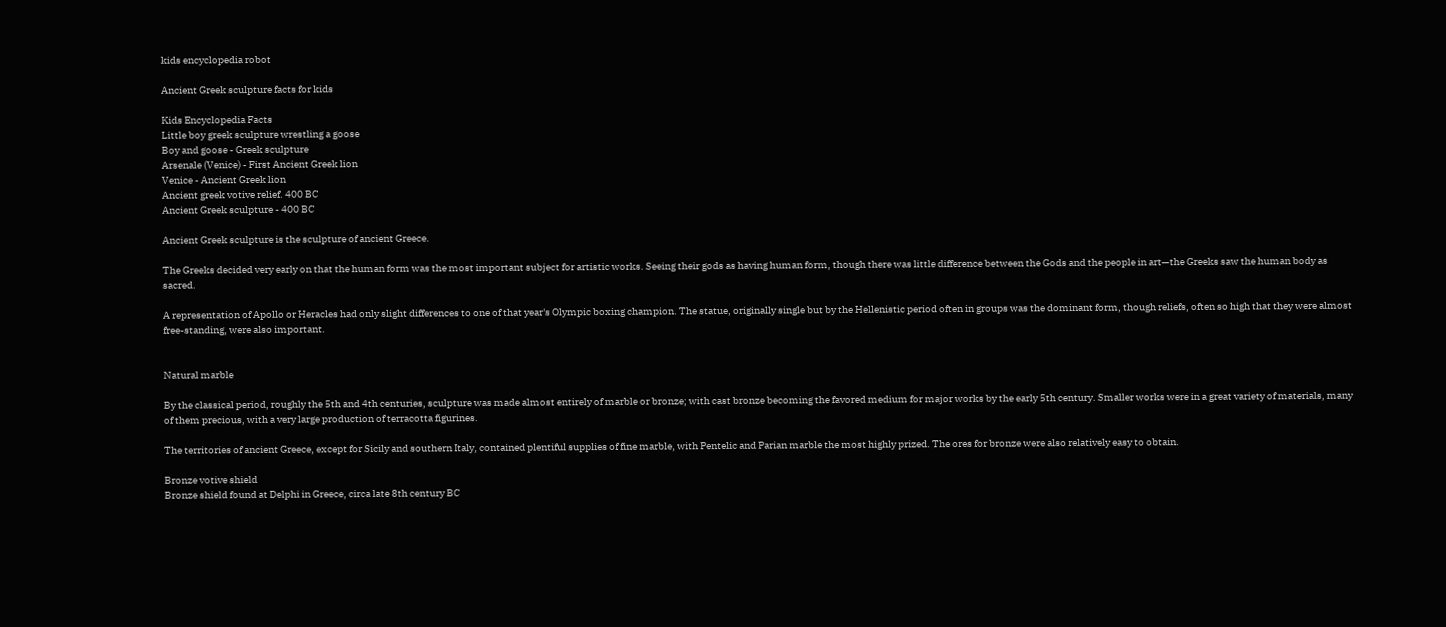kids encyclopedia robot

Ancient Greek sculpture facts for kids

Kids Encyclopedia Facts
Little boy greek sculpture wrestling a goose
Boy and goose - Greek sculpture
Arsenale (Venice) - First Ancient Greek lion
Venice - Ancient Greek lion
Ancient greek votive relief. 400 BC
Ancient Greek sculpture - 400 BC

Ancient Greek sculpture is the sculpture of ancient Greece.

The Greeks decided very early on that the human form was the most important subject for artistic works. Seeing their gods as having human form, though there was little difference between the Gods and the people in art—the Greeks saw the human body as sacred.

A representation of Apollo or Heracles had only slight differences to one of that year's Olympic boxing champion. The statue, originally single but by the Hellenistic period often in groups was the dominant form, though reliefs, often so high that they were almost free-standing, were also important.


Natural marble

By the classical period, roughly the 5th and 4th centuries, sculpture was made almost entirely of marble or bronze; with cast bronze becoming the favored medium for major works by the early 5th century. Smaller works were in a great variety of materials, many of them precious, with a very large production of terracotta figurines.

The territories of ancient Greece, except for Sicily and southern Italy, contained plentiful supplies of fine marble, with Pentelic and Parian marble the most highly prized. The ores for bronze were also relatively easy to obtain.

Bronze votive shield
Bronze shield found at Delphi in Greece, circa late 8th century BC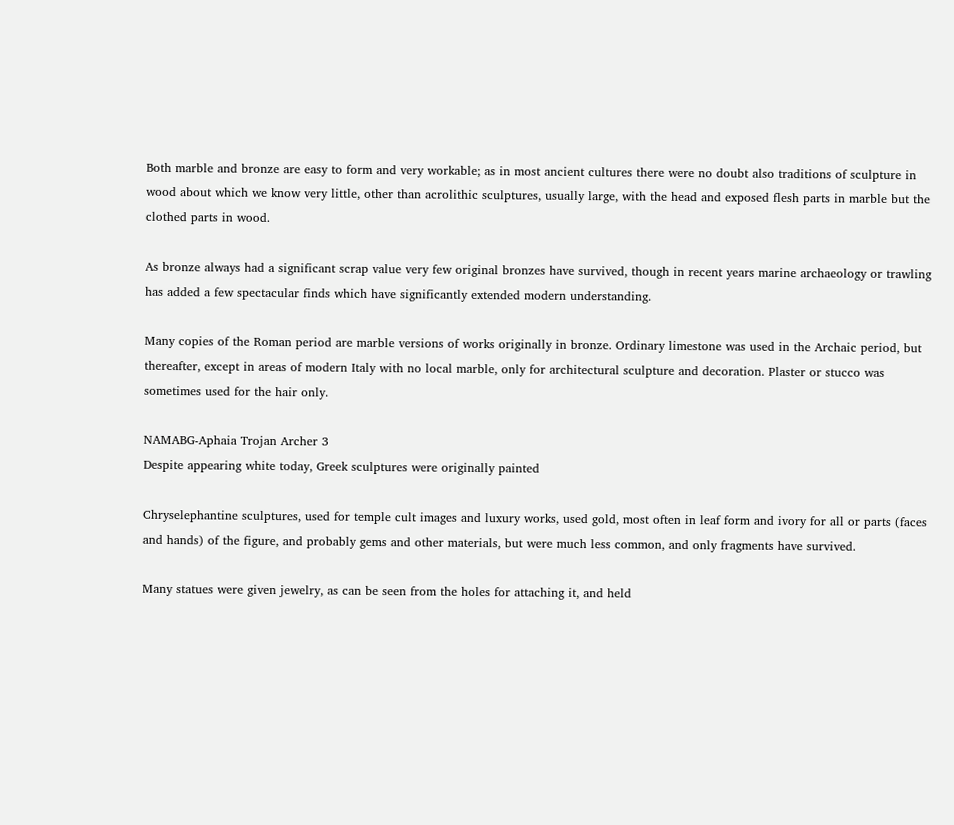Both marble and bronze are easy to form and very workable; as in most ancient cultures there were no doubt also traditions of sculpture in wood about which we know very little, other than acrolithic sculptures, usually large, with the head and exposed flesh parts in marble but the clothed parts in wood.

As bronze always had a significant scrap value very few original bronzes have survived, though in recent years marine archaeology or trawling has added a few spectacular finds which have significantly extended modern understanding.

Many copies of the Roman period are marble versions of works originally in bronze. Ordinary limestone was used in the Archaic period, but thereafter, except in areas of modern Italy with no local marble, only for architectural sculpture and decoration. Plaster or stucco was sometimes used for the hair only.

NAMABG-Aphaia Trojan Archer 3
Despite appearing white today, Greek sculptures were originally painted

Chryselephantine sculptures, used for temple cult images and luxury works, used gold, most often in leaf form and ivory for all or parts (faces and hands) of the figure, and probably gems and other materials, but were much less common, and only fragments have survived.

Many statues were given jewelry, as can be seen from the holes for attaching it, and held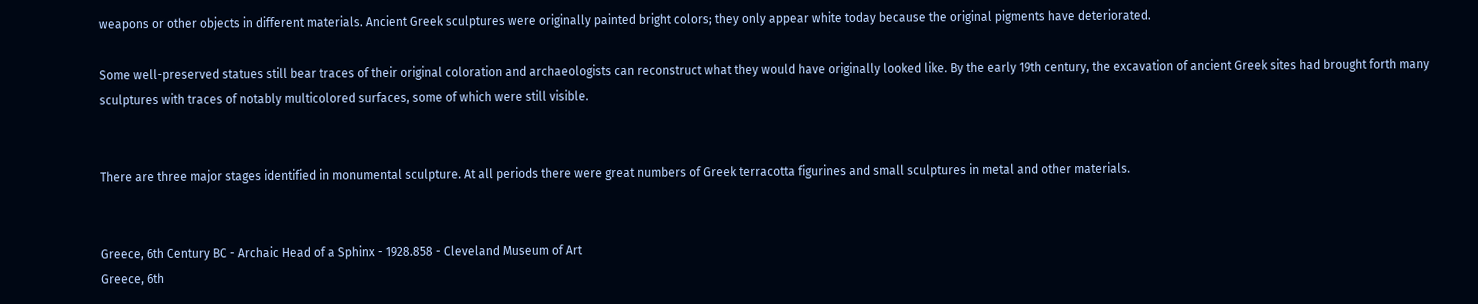weapons or other objects in different materials. Ancient Greek sculptures were originally painted bright colors; they only appear white today because the original pigments have deteriorated.

Some well-preserved statues still bear traces of their original coloration and archaeologists can reconstruct what they would have originally looked like. By the early 19th century, the excavation of ancient Greek sites had brought forth many sculptures with traces of notably multicolored surfaces, some of which were still visible.


There are three major stages identified in monumental sculpture. At all periods there were great numbers of Greek terracotta figurines and small sculptures in metal and other materials.


Greece, 6th Century BC - Archaic Head of a Sphinx - 1928.858 - Cleveland Museum of Art
Greece, 6th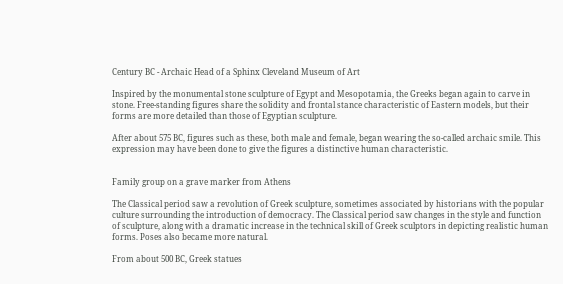Century BC - Archaic Head of a Sphinx Cleveland Museum of Art

Inspired by the monumental stone sculpture of Egypt and Mesopotamia, the Greeks began again to carve in stone. Free-standing figures share the solidity and frontal stance characteristic of Eastern models, but their forms are more detailed than those of Egyptian sculpture.

After about 575 BC, figures such as these, both male and female, began wearing the so-called archaic smile. This expression may have been done to give the figures a distinctive human characteristic.


Family group on a grave marker from Athens

The Classical period saw a revolution of Greek sculpture, sometimes associated by historians with the popular culture surrounding the introduction of democracy. The Classical period saw changes in the style and function of sculpture, along with a dramatic increase in the technical skill of Greek sculptors in depicting realistic human forms. Poses also became more natural.

From about 500 BC, Greek statues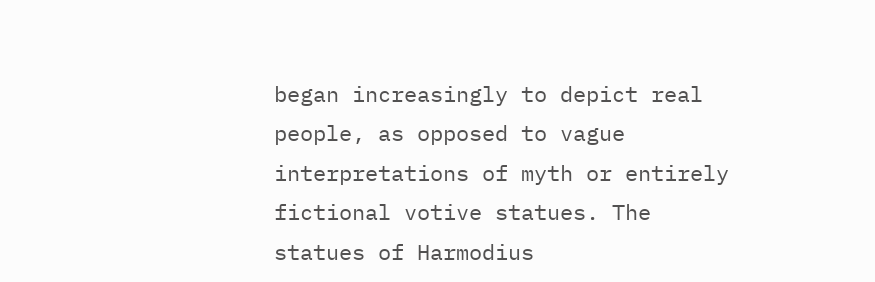began increasingly to depict real people, as opposed to vague interpretations of myth or entirely fictional votive statues. The statues of Harmodius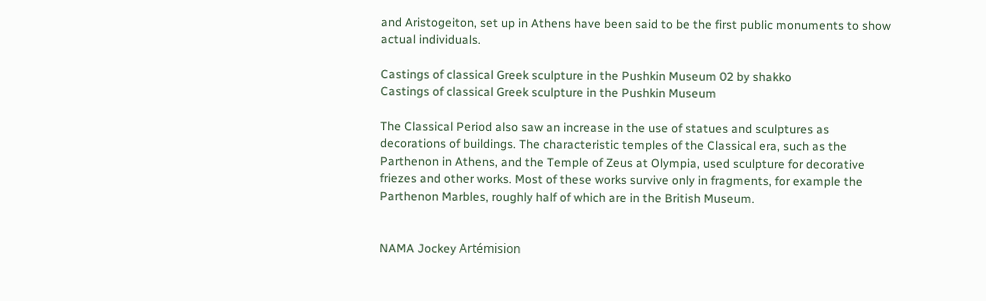and Aristogeiton, set up in Athens have been said to be the first public monuments to show actual individuals.

Castings of classical Greek sculpture in the Pushkin Museum 02 by shakko
Castings of classical Greek sculpture in the Pushkin Museum

The Classical Period also saw an increase in the use of statues and sculptures as decorations of buildings. The characteristic temples of the Classical era, such as the Parthenon in Athens, and the Temple of Zeus at Olympia, used sculpture for decorative friezes and other works. Most of these works survive only in fragments, for example the Parthenon Marbles, roughly half of which are in the British Museum.


NAMA Jockey Artémision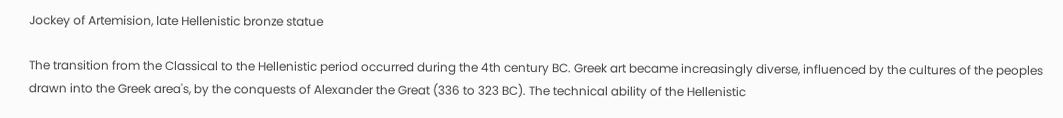Jockey of Artemision, late Hellenistic bronze statue

The transition from the Classical to the Hellenistic period occurred during the 4th century BC. Greek art became increasingly diverse, influenced by the cultures of the peoples drawn into the Greek area's, by the conquests of Alexander the Great (336 to 323 BC). The technical ability of the Hellenistic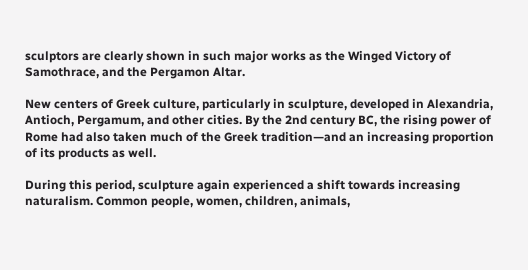sculptors are clearly shown in such major works as the Winged Victory of Samothrace, and the Pergamon Altar.

New centers of Greek culture, particularly in sculpture, developed in Alexandria, Antioch, Pergamum, and other cities. By the 2nd century BC, the rising power of Rome had also taken much of the Greek tradition—and an increasing proportion of its products as well.

During this period, sculpture again experienced a shift towards increasing naturalism. Common people, women, children, animals,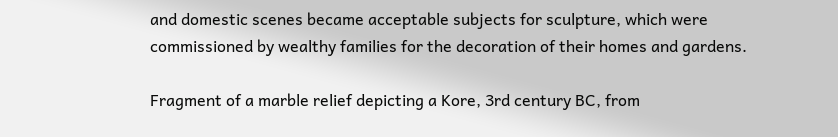and domestic scenes became acceptable subjects for sculpture, which were commissioned by wealthy families for the decoration of their homes and gardens.

Fragment of a marble relief depicting a Kore, 3rd century BC, from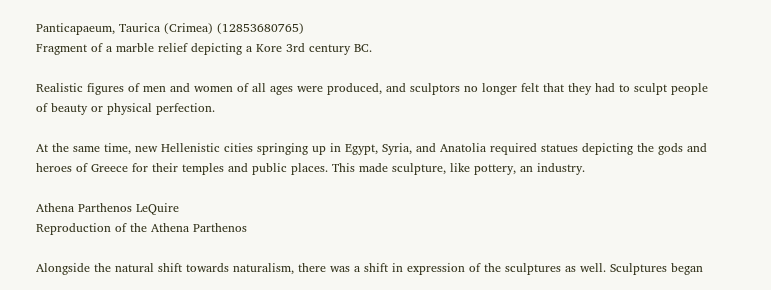Panticapaeum, Taurica (Crimea) (12853680765)
Fragment of a marble relief depicting a Kore 3rd century BC.

Realistic figures of men and women of all ages were produced, and sculptors no longer felt that they had to sculpt people of beauty or physical perfection.

At the same time, new Hellenistic cities springing up in Egypt, Syria, and Anatolia required statues depicting the gods and heroes of Greece for their temples and public places. This made sculpture, like pottery, an industry.

Athena Parthenos LeQuire
Reproduction of the Athena Parthenos

Alongside the natural shift towards naturalism, there was a shift in expression of the sculptures as well. Sculptures began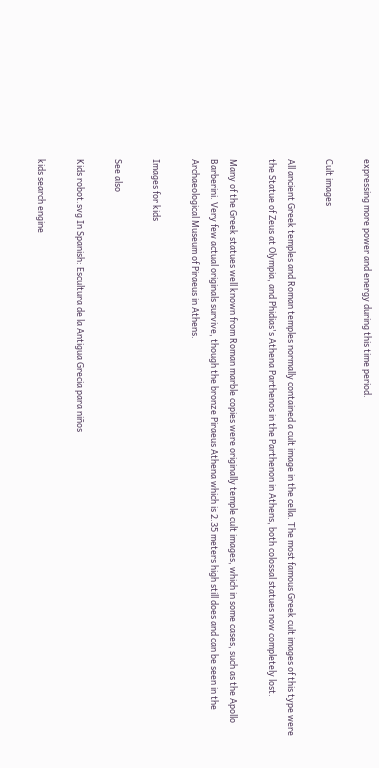expressing more power and energy during this time period.

Cult images

All ancient Greek temples and Roman temples normally contained a cult image in the cella. The most famous Greek cult images of this type were the Statue of Zeus at Olympia, and Phidias's Athena Parthenos in the Parthenon in Athens, both colossal statues now completely lost.

Many of the Greek statues well known from Roman marble copies were originally temple cult images, which in some cases, such as the Apollo Barberini. Very few actual originals survive, though the bronze Piraeus Athena which is 2.35 meters high still does and can be seen in the Archaeological Museum of Piraeus in Athens.

Images for kids

See also

Kids robot.svg In Spanish: Escultura de la Antigua Grecia para niños

kids search engine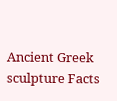Ancient Greek sculpture Facts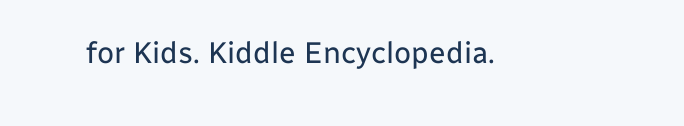for Kids. Kiddle Encyclopedia.